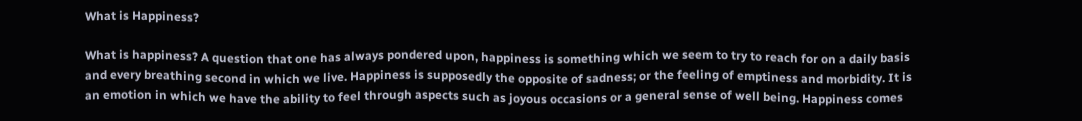What is Happiness?

What is happiness? A question that one has always pondered upon, happiness is something which we seem to try to reach for on a daily basis and every breathing second in which we live. Happiness is supposedly the opposite of sadness; or the feeling of emptiness and morbidity. It is an emotion in which we have the ability to feel through aspects such as joyous occasions or a general sense of well being. Happiness comes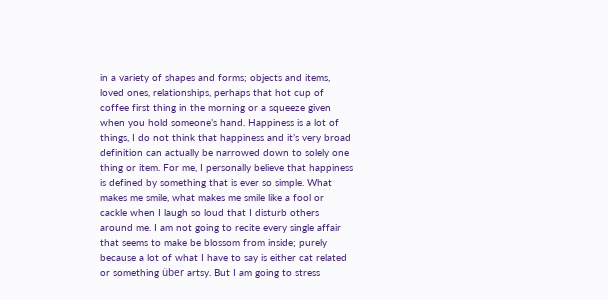in a variety of shapes and forms; objects and items, loved ones, relationships, perhaps that hot cup of coffee first thing in the morning or a squeeze given when you hold someone’s hand. Happiness is a lot of things, I do not think that happiness and it’s very broad definition can actually be narrowed down to solely one thing or item. For me, I personally believe that happiness is defined by something that is ever so simple. What makes me smile, what makes me smile like a fool or cackle when I laugh so loud that I disturb others around me. I am not going to recite every single affair that seems to make be blossom from inside; purely because a lot of what I have to say is either cat related or something über artsy. But I am going to stress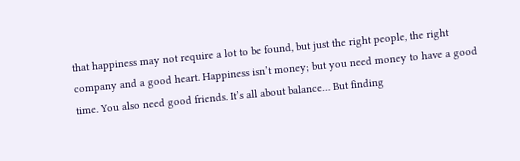that happiness may not require a lot to be found, but just the right people, the right company and a good heart. Happiness isn’t money; but you need money to have a good time. You also need good friends. It’s all about balance… But finding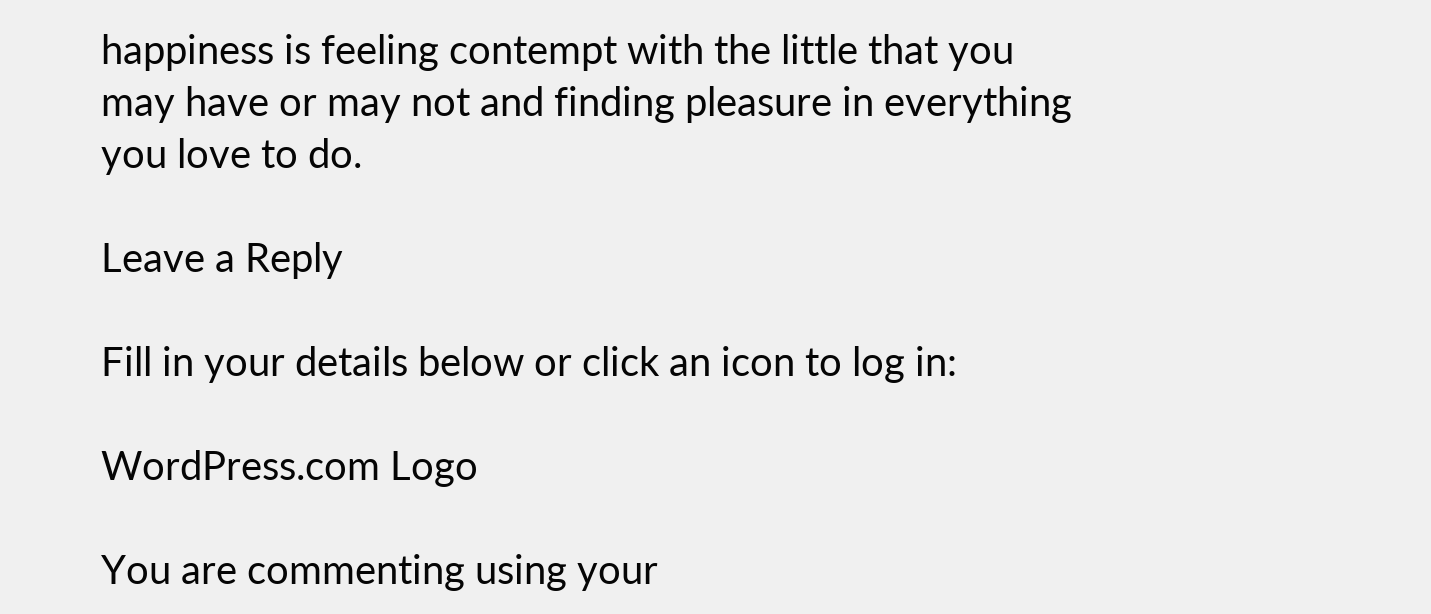happiness is feeling contempt with the little that you may have or may not and finding pleasure in everything you love to do.

Leave a Reply

Fill in your details below or click an icon to log in:

WordPress.com Logo

You are commenting using your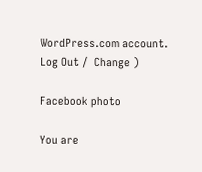WordPress.com account. Log Out /  Change )

Facebook photo

You are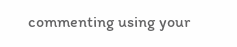commenting using your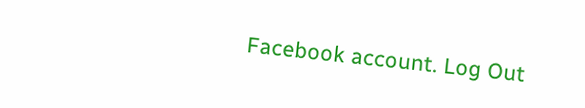Facebook account. Log Out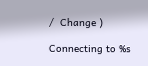/  Change )

Connecting to %s